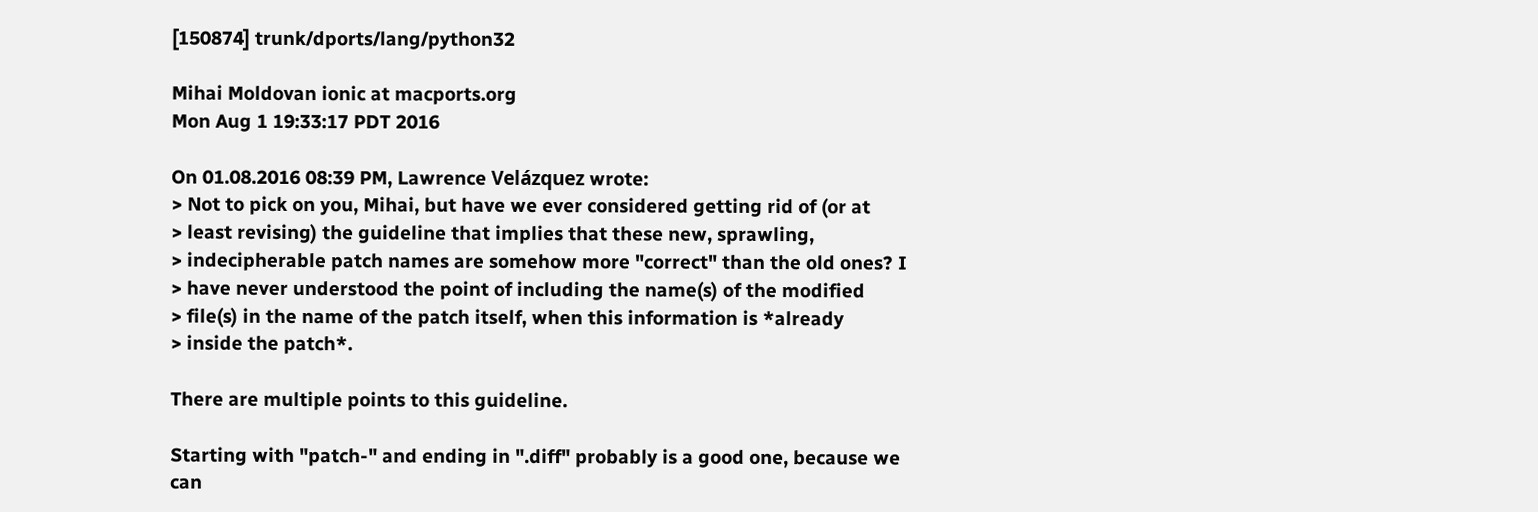[150874] trunk/dports/lang/python32

Mihai Moldovan ionic at macports.org
Mon Aug 1 19:33:17 PDT 2016

On 01.08.2016 08:39 PM, Lawrence Velázquez wrote:
> Not to pick on you, Mihai, but have we ever considered getting rid of (or at
> least revising) the guideline that implies that these new, sprawling,
> indecipherable patch names are somehow more "correct" than the old ones? I
> have never understood the point of including the name(s) of the modified
> file(s) in the name of the patch itself, when this information is *already
> inside the patch*.

There are multiple points to this guideline.

Starting with "patch-" and ending in ".diff" probably is a good one, because we
can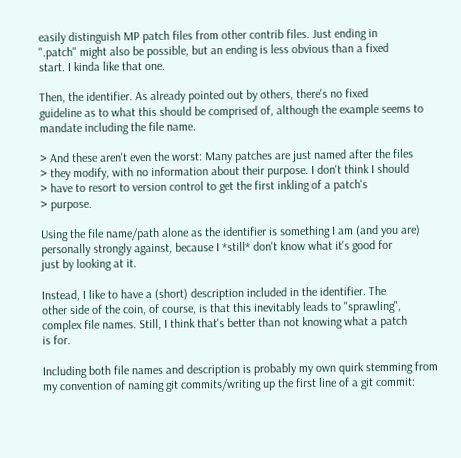easily distinguish MP patch files from other contrib files. Just ending in
".patch" might also be possible, but an ending is less obvious than a fixed
start. I kinda like that one.

Then, the identifier. As already pointed out by others, there's no fixed
guideline as to what this should be comprised of, although the example seems to
mandate including the file name.

> And these aren't even the worst: Many patches are just named after the files
> they modify, with no information about their purpose. I don't think I should
> have to resort to version control to get the first inkling of a patch's
> purpose.

Using the file name/path alone as the identifier is something I am (and you are)
personally strongly against, because I *still* don't know what it's good for
just by looking at it.

Instead, I like to have a (short) description included in the identifier. The
other side of the coin, of course, is that this inevitably leads to "sprawling",
complex file names. Still, I think that's better than not knowing what a patch
is for.

Including both file names and description is probably my own quirk stemming from
my convention of naming git commits/writing up the first line of a git commit: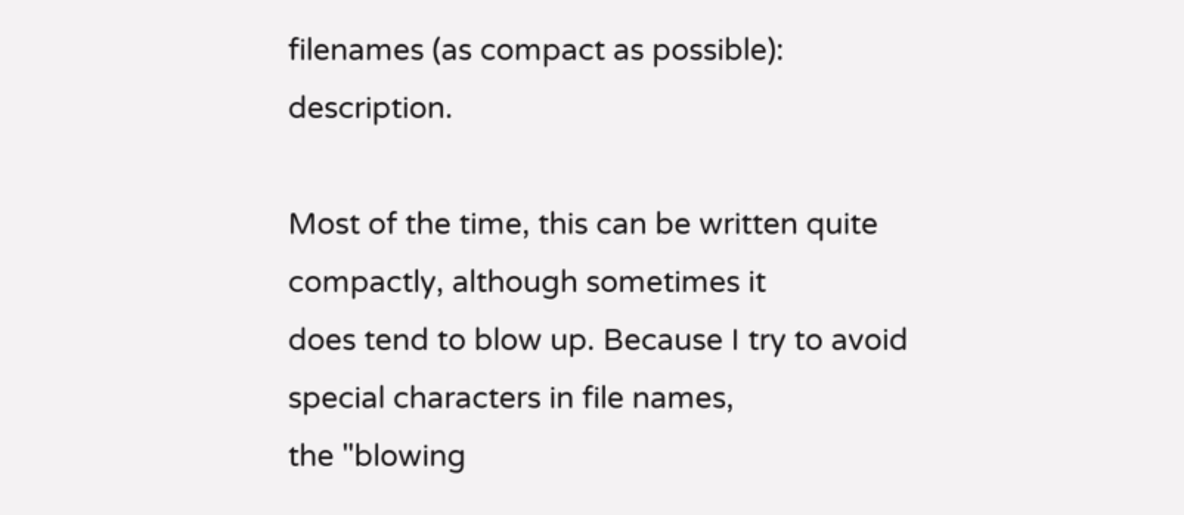filenames (as compact as possible): description.

Most of the time, this can be written quite compactly, although sometimes it
does tend to blow up. Because I try to avoid special characters in file names,
the "blowing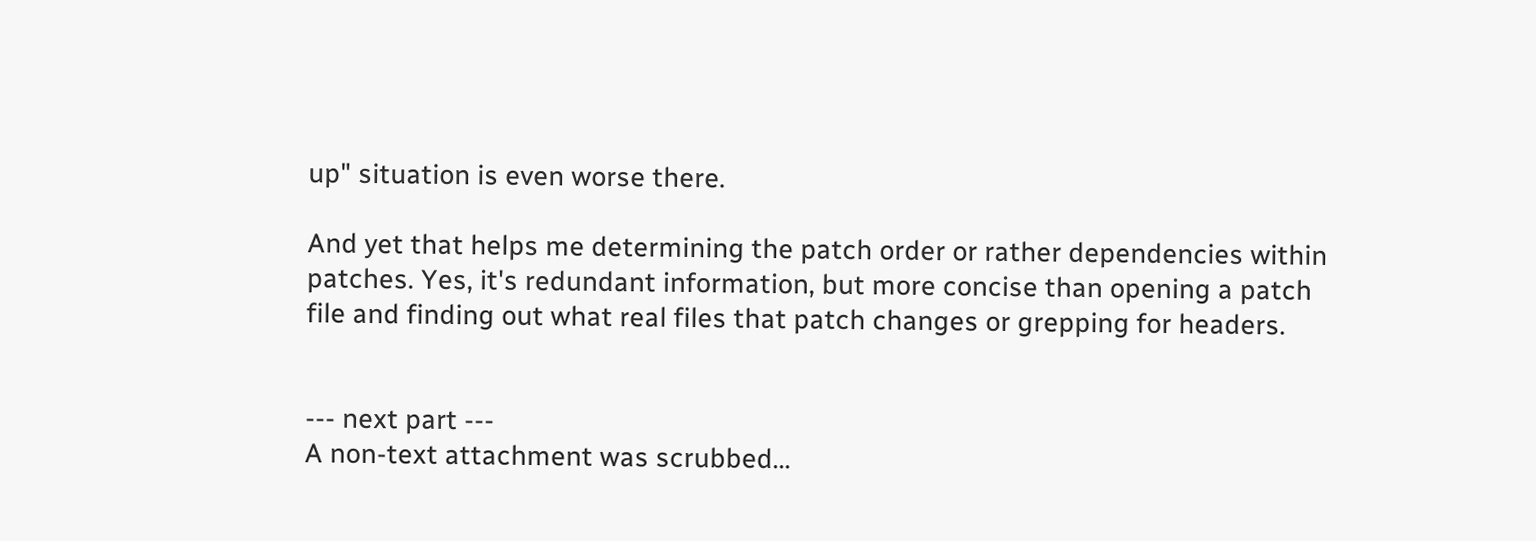up" situation is even worse there.

And yet that helps me determining the patch order or rather dependencies within
patches. Yes, it's redundant information, but more concise than opening a patch
file and finding out what real files that patch changes or grepping for headers.


--- next part ---
A non-text attachment was scrubbed...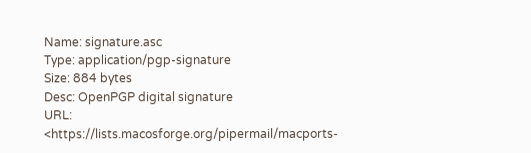Name: signature.asc
Type: application/pgp-signature
Size: 884 bytes
Desc: OpenPGP digital signature
URL: <https://lists.macosforge.org/pipermail/macports-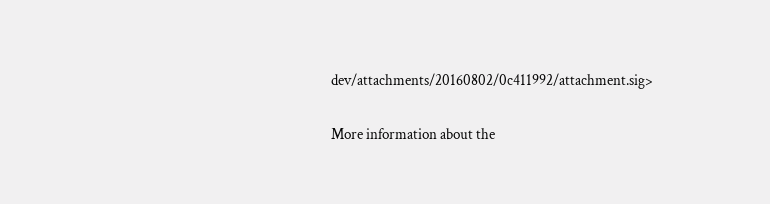dev/attachments/20160802/0c411992/attachment.sig>

More information about the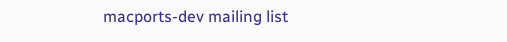macports-dev mailing list